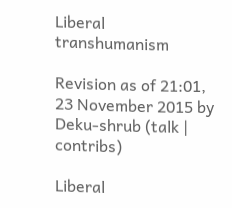Liberal transhumanism

Revision as of 21:01, 23 November 2015 by Deku-shrub (talk | contribs)

Liberal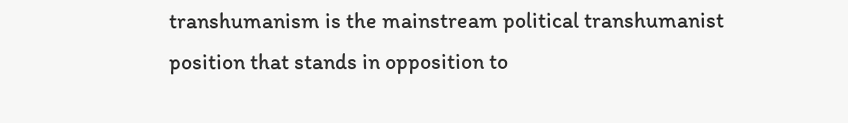transhumanism is the mainstream political transhumanist position that stands in opposition to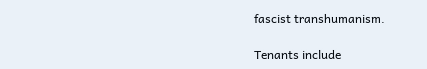fascist transhumanism.

Tenants include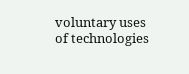voluntary uses of technologies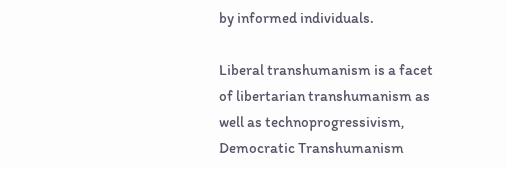by informed individuals.

Liberal transhumanism is a facet of libertarian transhumanism as well as technoprogressivism, Democratic Transhumanism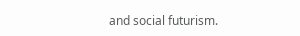and social futurism.